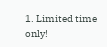1. Limited time only!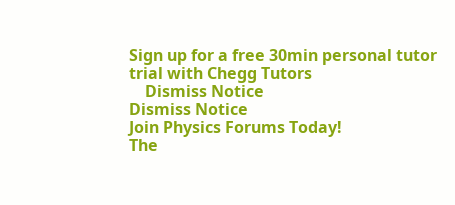Sign up for a free 30min personal tutor trial with Chegg Tutors
    Dismiss Notice
Dismiss Notice
Join Physics Forums Today!
The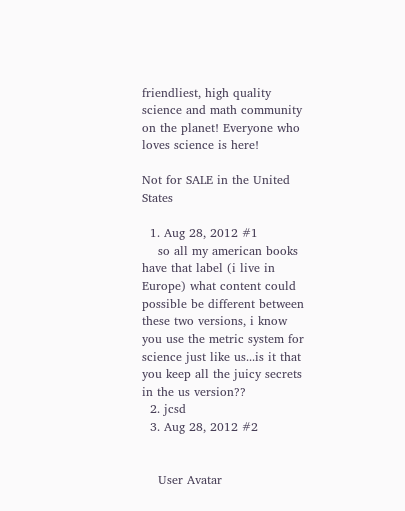friendliest, high quality science and math community on the planet! Everyone who loves science is here!

Not for SALE in the United States

  1. Aug 28, 2012 #1
    so all my american books have that label (i live in Europe) what content could possible be different between these two versions, i know you use the metric system for science just like us...is it that you keep all the juicy secrets in the us version??
  2. jcsd
  3. Aug 28, 2012 #2


    User Avatar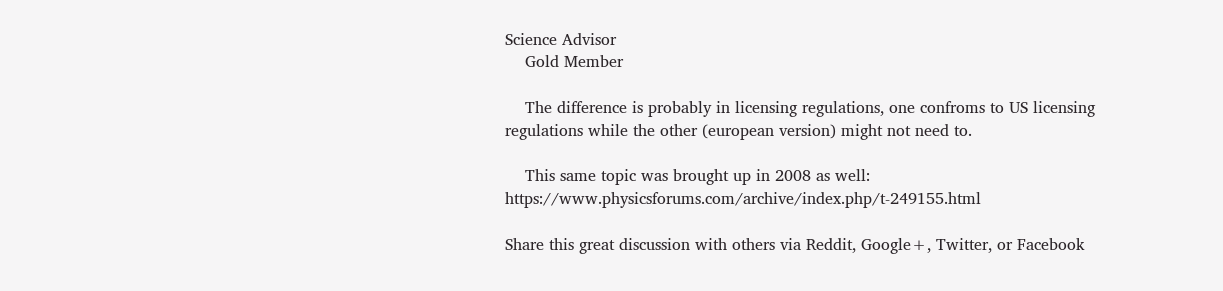Science Advisor
    Gold Member

    The difference is probably in licensing regulations, one confroms to US licensing regulations while the other (european version) might not need to.

    This same topic was brought up in 2008 as well: https://www.physicsforums.com/archive/index.php/t-249155.html

Share this great discussion with others via Reddit, Google+, Twitter, or Facebook